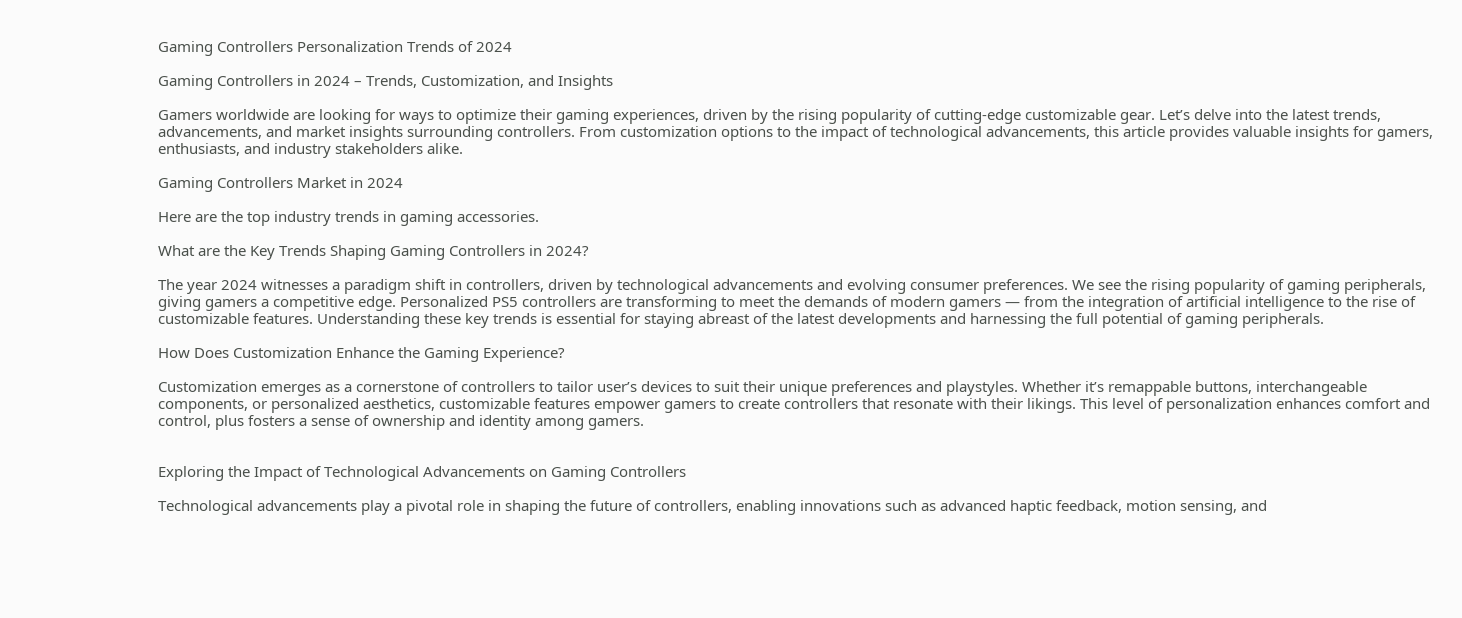Gaming Controllers Personalization Trends of 2024

Gaming Controllers in 2024 – Trends, Customization, and Insights

Gamers worldwide are looking for ways to optimize their gaming experiences, driven by the rising popularity of cutting-edge customizable gear. Let’s delve into the latest trends, advancements, and market insights surrounding controllers. From customization options to the impact of technological advancements, this article provides valuable insights for gamers, enthusiasts, and industry stakeholders alike.

Gaming Controllers Market in 2024

Here are the top industry trends in gaming accessories.

What are the Key Trends Shaping Gaming Controllers in 2024?

The year 2024 witnesses a paradigm shift in controllers, driven by technological advancements and evolving consumer preferences. We see the rising popularity of gaming peripherals, giving gamers a competitive edge. Personalized PS5 controllers are transforming to meet the demands of modern gamers — from the integration of artificial intelligence to the rise of customizable features. Understanding these key trends is essential for staying abreast of the latest developments and harnessing the full potential of gaming peripherals.

How Does Customization Enhance the Gaming Experience?

Customization emerges as a cornerstone of controllers to tailor user’s devices to suit their unique preferences and playstyles. Whether it’s remappable buttons, interchangeable components, or personalized aesthetics, customizable features empower gamers to create controllers that resonate with their likings. This level of personalization enhances comfort and control, plus fosters a sense of ownership and identity among gamers.


Exploring the Impact of Technological Advancements on Gaming Controllers

Technological advancements play a pivotal role in shaping the future of controllers, enabling innovations such as advanced haptic feedback, motion sensing, and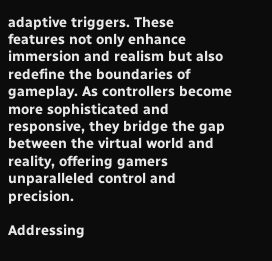adaptive triggers. These features not only enhance immersion and realism but also redefine the boundaries of gameplay. As controllers become more sophisticated and responsive, they bridge the gap between the virtual world and reality, offering gamers unparalleled control and precision.

Addressing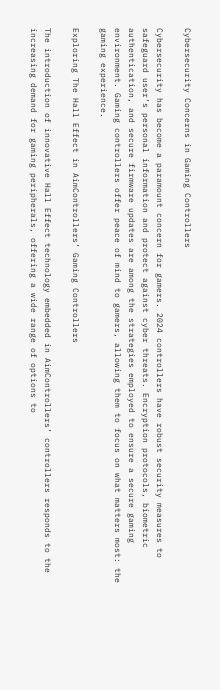Cybersecurity Concerns in Gaming Controllers

Cybersecurity has become a paramount concern for gamers. 2024 controllers have robust security measures to safeguard user’s personal information and protect against cyber threats. Encryption protocols, biometric authentication, and secure firmware updates are among the strategies employed to ensure a secure gaming environment. Gaming controllers offer peace of mind to gamers, allowing them to focus on what matters most: the gaming experience.

Exploring The Hall Effect in AimControllers’ Gaming Controllers

The introduction of innovative Hall Effect technology embedded in AimControllers’ controllers responds to the increasing demand for gaming peripherals, offering a wide range of options to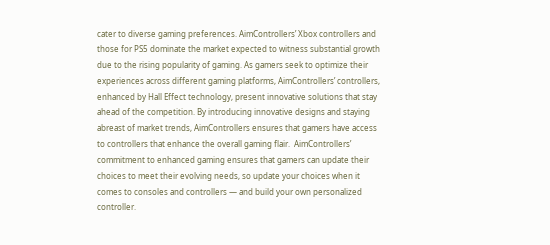cater to diverse gaming preferences. AimControllers’ Xbox controllers and those for PS5 dominate the market expected to witness substantial growth due to the rising popularity of gaming. As gamers seek to optimize their experiences across different gaming platforms, AimControllers’ controllers, enhanced by Hall Effect technology, present innovative solutions that stay ahead of the competition. By introducing innovative designs and staying abreast of market trends, AimControllers ensures that gamers have access to controllers that enhance the overall gaming flair.  AimControllers’ commitment to enhanced gaming ensures that gamers can update their choices to meet their evolving needs, so update your choices when it comes to consoles and controllers — and build your own personalized controller.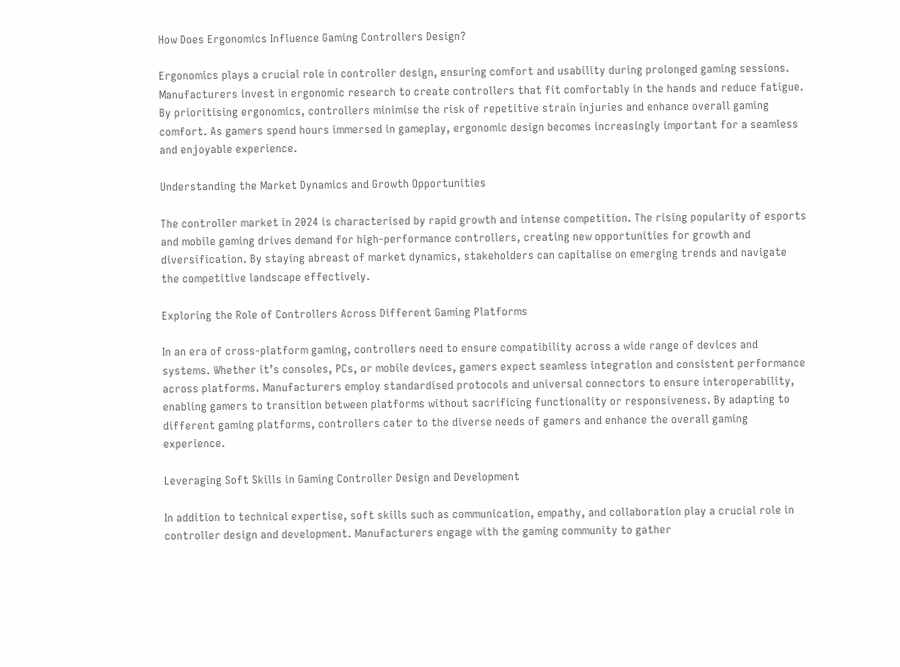How Does Ergonomics Influence Gaming Controllers Design?

Ergonomics plays a crucial role in controller design, ensuring comfort and usability during prolonged gaming sessions. Manufacturers invest in ergonomic research to create controllers that fit comfortably in the hands and reduce fatigue. By prioritising ergonomics, controllers minimise the risk of repetitive strain injuries and enhance overall gaming comfort. As gamers spend hours immersed in gameplay, ergonomic design becomes increasingly important for a seamless and enjoyable experience.

Understanding the Market Dynamics and Growth Opportunities

The controller market in 2024 is characterised by rapid growth and intense competition. The rising popularity of esports and mobile gaming drives demand for high-performance controllers, creating new opportunities for growth and diversification. By staying abreast of market dynamics, stakeholders can capitalise on emerging trends and navigate the competitive landscape effectively.

Exploring the Role of Controllers Across Different Gaming Platforms

In an era of cross-platform gaming, controllers need to ensure compatibility across a wide range of devices and systems. Whether it’s consoles, PCs, or mobile devices, gamers expect seamless integration and consistent performance across platforms. Manufacturers employ standardised protocols and universal connectors to ensure interoperability, enabling gamers to transition between platforms without sacrificing functionality or responsiveness. By adapting to different gaming platforms, controllers cater to the diverse needs of gamers and enhance the overall gaming experience.

Leveraging Soft Skills in Gaming Controller Design and Development

In addition to technical expertise, soft skills such as communication, empathy, and collaboration play a crucial role in controller design and development. Manufacturers engage with the gaming community to gather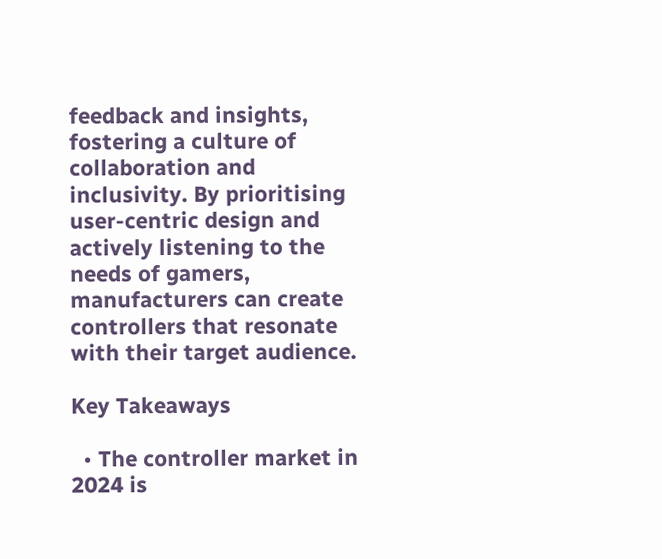feedback and insights, fostering a culture of collaboration and inclusivity. By prioritising user-centric design and actively listening to the needs of gamers, manufacturers can create controllers that resonate with their target audience.

Key Takeaways

  • The controller market in 2024 is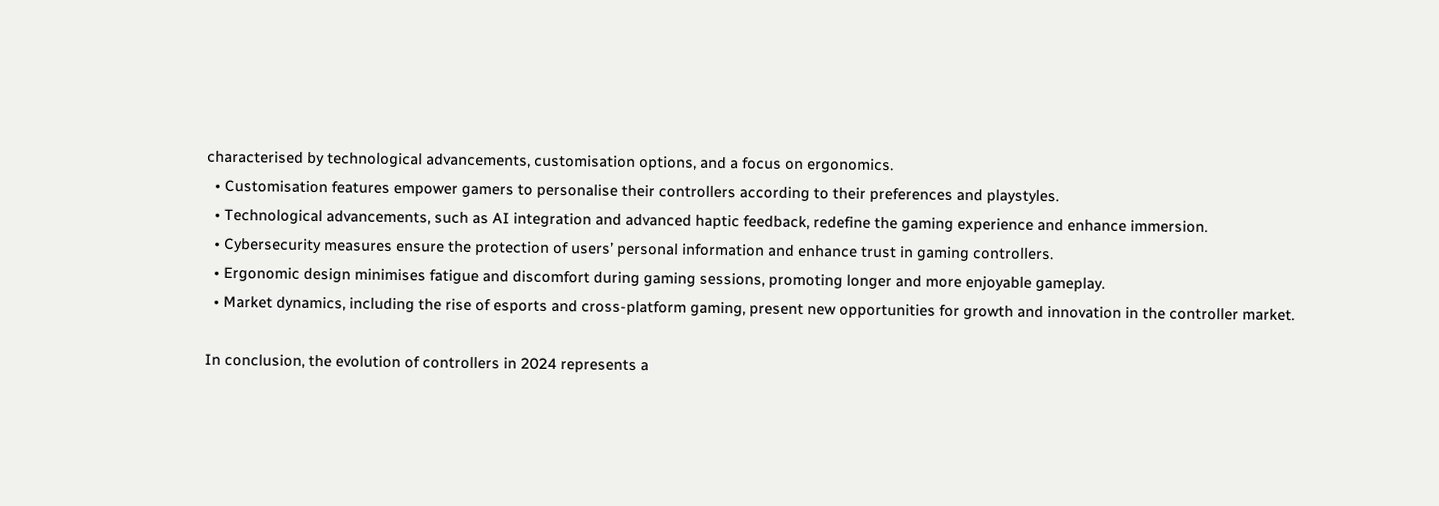characterised by technological advancements, customisation options, and a focus on ergonomics.
  • Customisation features empower gamers to personalise their controllers according to their preferences and playstyles.
  • Technological advancements, such as AI integration and advanced haptic feedback, redefine the gaming experience and enhance immersion.
  • Cybersecurity measures ensure the protection of users’ personal information and enhance trust in gaming controllers.
  • Ergonomic design minimises fatigue and discomfort during gaming sessions, promoting longer and more enjoyable gameplay.
  • Market dynamics, including the rise of esports and cross-platform gaming, present new opportunities for growth and innovation in the controller market.

In conclusion, the evolution of controllers in 2024 represents a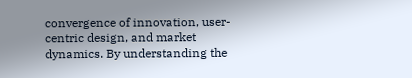convergence of innovation, user-centric design, and market dynamics. By understanding the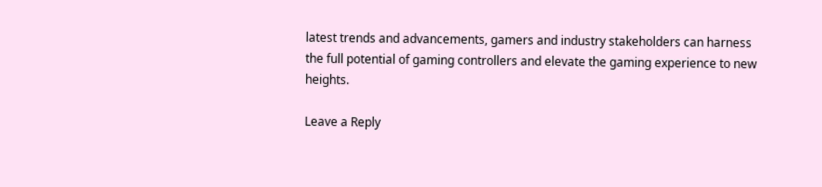latest trends and advancements, gamers and industry stakeholders can harness the full potential of gaming controllers and elevate the gaming experience to new heights.

Leave a Reply